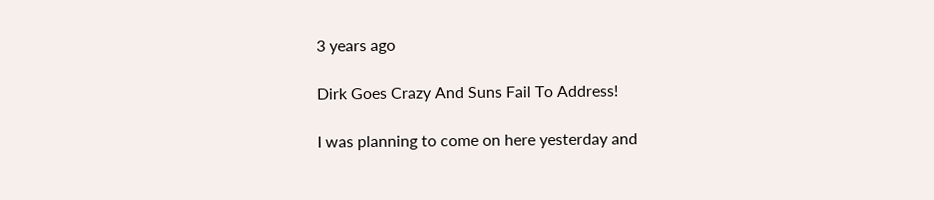3 years ago

Dirk Goes Crazy And Suns Fail To Address!

I was planning to come on here yesterday and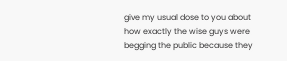give my usual dose to you about how exactly the wise guys were begging the public because they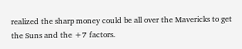realized the sharp money could be all over the Mavericks to get the Suns and the +7 factors.